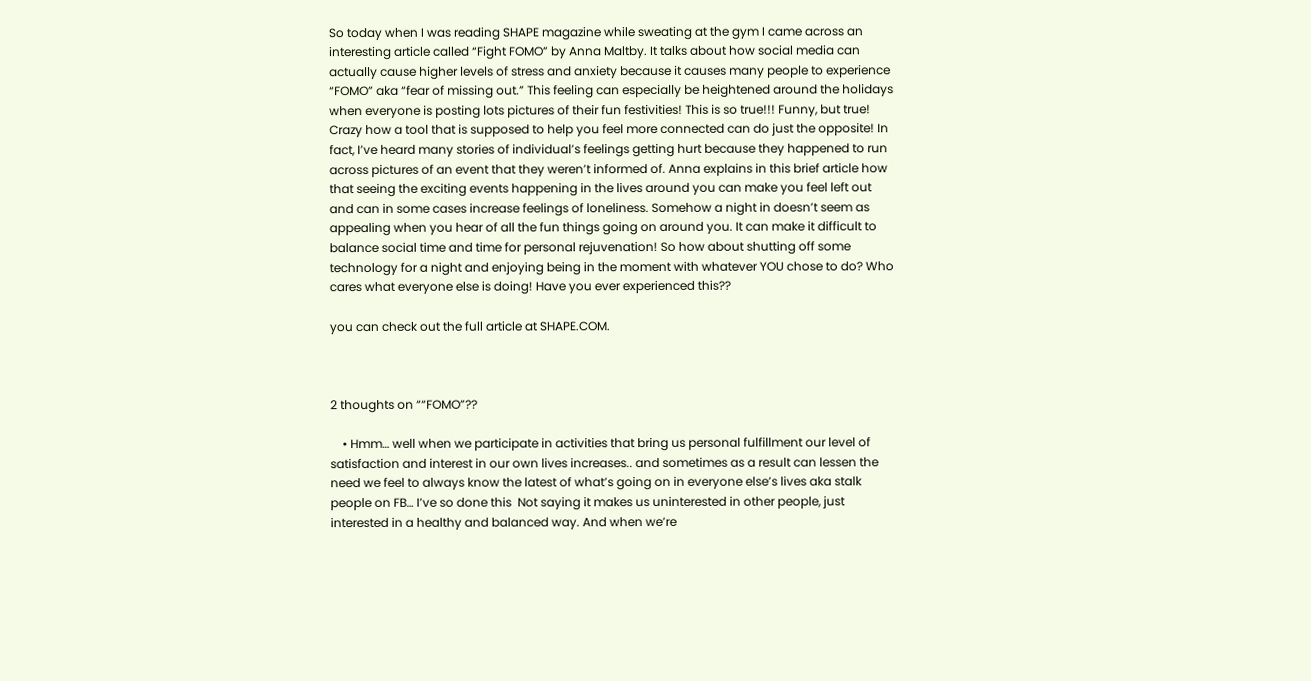So today when I was reading SHAPE magazine while sweating at the gym I came across an interesting article called “Fight FOMO” by Anna Maltby. It talks about how social media can actually cause higher levels of stress and anxiety because it causes many people to experience “FOMO” aka “fear of missing out.” This feeling can especially be heightened around the holidays when everyone is posting lots pictures of their fun festivities! This is so true!!! Funny, but true! Crazy how a tool that is supposed to help you feel more connected can do just the opposite! In fact, I’ve heard many stories of individual’s feelings getting hurt because they happened to run across pictures of an event that they weren’t informed of. Anna explains in this brief article how that seeing the exciting events happening in the lives around you can make you feel left out and can in some cases increase feelings of loneliness. Somehow a night in doesn’t seem as appealing when you hear of all the fun things going on around you. It can make it difficult to balance social time and time for personal rejuvenation! So how about shutting off some technology for a night and enjoying being in the moment with whatever YOU chose to do? Who cares what everyone else is doing! Have you ever experienced this??

you can check out the full article at SHAPE.COM.



2 thoughts on ““FOMO”??

    • Hmm… well when we participate in activities that bring us personal fulfillment our level of satisfaction and interest in our own lives increases.. and sometimes as a result can lessen the need we feel to always know the latest of what’s going on in everyone else’s lives aka stalk people on FB… I’ve so done this  Not saying it makes us uninterested in other people, just interested in a healthy and balanced way. And when we’re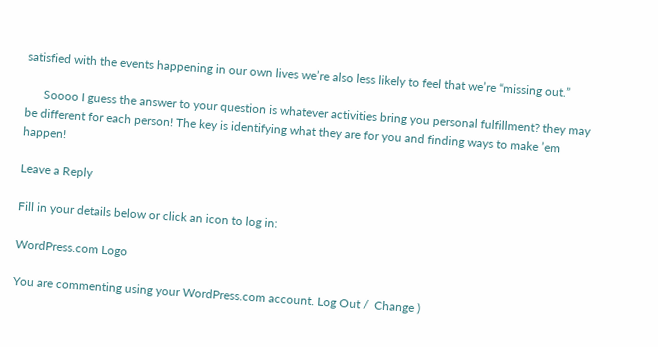satisfied with the events happening in our own lives we’re also less likely to feel that we’re “missing out.”

      Soooo I guess the answer to your question is whatever activities bring you personal fulfillment? they may be different for each person! The key is identifying what they are for you and finding ways to make ’em happen!

Leave a Reply

Fill in your details below or click an icon to log in:

WordPress.com Logo

You are commenting using your WordPress.com account. Log Out /  Change )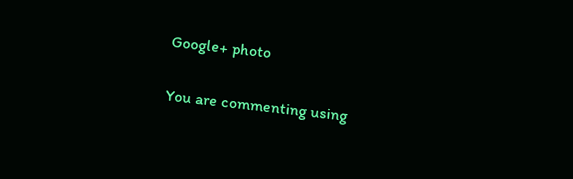Google+ photo

You are commenting using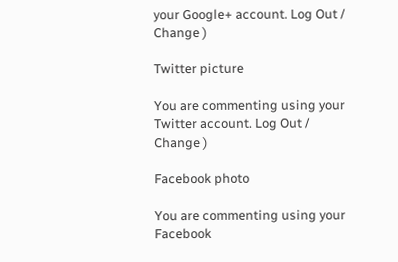your Google+ account. Log Out /  Change )

Twitter picture

You are commenting using your Twitter account. Log Out /  Change )

Facebook photo

You are commenting using your Facebook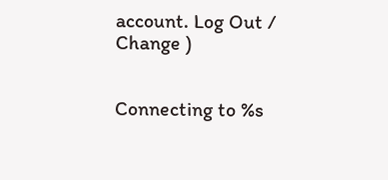account. Log Out /  Change )


Connecting to %s